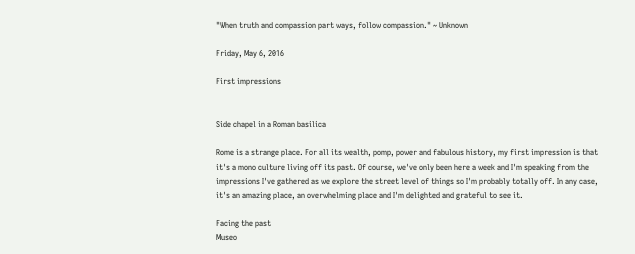"When truth and compassion part ways, follow compassion." ~ Unknown

Friday, May 6, 2016

First impressions


Side chapel in a Roman basilica

Rome is a strange place. For all its wealth, pomp, power and fabulous history, my first impression is that it's a mono culture living off its past. Of course, we've only been here a week and I'm speaking from the impressions I've gathered as we explore the street level of things so I'm probably totally off. In any case, it's an amazing place, an overwhelming place and I'm delighted and grateful to see it.

Facing the past
Museo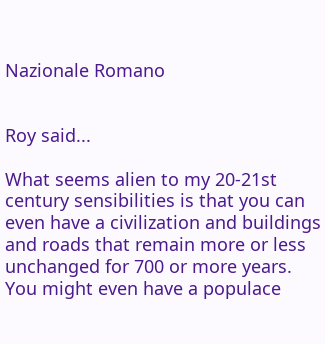Nazionale Romano


Roy said...

What seems alien to my 20-21st century sensibilities is that you can even have a civilization and buildings and roads that remain more or less unchanged for 700 or more years. You might even have a populace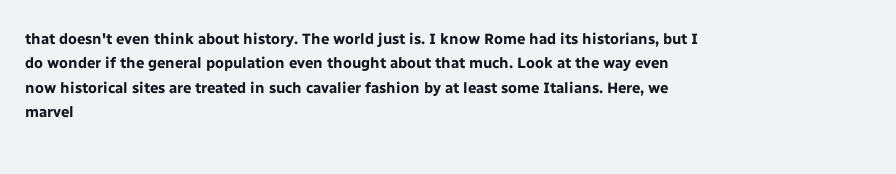that doesn't even think about history. The world just is. I know Rome had its historians, but I do wonder if the general population even thought about that much. Look at the way even now historical sites are treated in such cavalier fashion by at least some Italians. Here, we marvel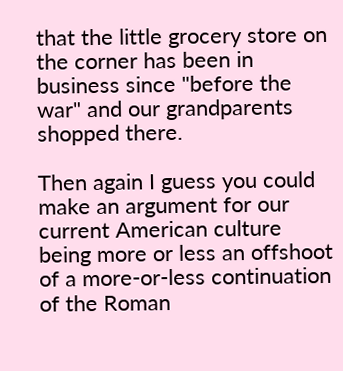that the little grocery store on the corner has been in business since "before the war" and our grandparents shopped there.

Then again I guess you could make an argument for our current American culture being more or less an offshoot of a more-or-less continuation of the Roman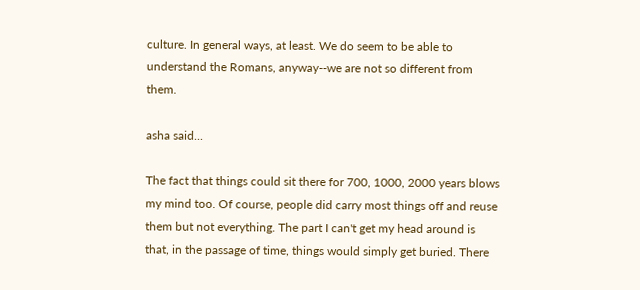culture. In general ways, at least. We do seem to be able to understand the Romans, anyway--we are not so different from them.

asha said...

The fact that things could sit there for 700, 1000, 2000 years blows my mind too. Of course, people did carry most things off and reuse them but not everything. The part I can't get my head around is that, in the passage of time, things would simply get buried. There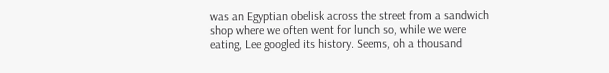was an Egyptian obelisk across the street from a sandwich shop where we often went for lunch so, while we were eating, Lee googled its history. Seems, oh a thousand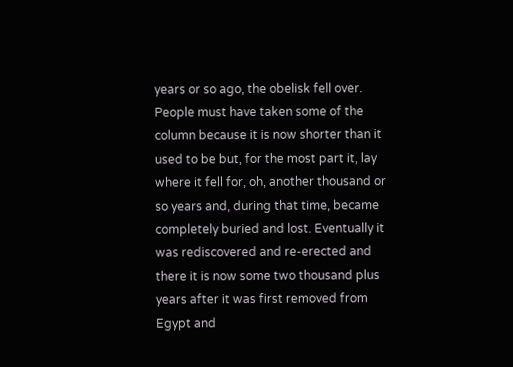years or so ago, the obelisk fell over. People must have taken some of the column because it is now shorter than it used to be but, for the most part it, lay where it fell for, oh, another thousand or so years and, during that time, became completely buried and lost. Eventually it was rediscovered and re-erected and there it is now some two thousand plus years after it was first removed from Egypt and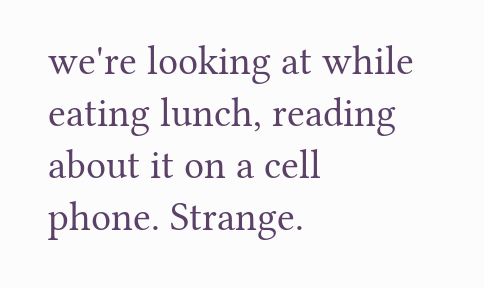we're looking at while eating lunch, reading about it on a cell phone. Strange.